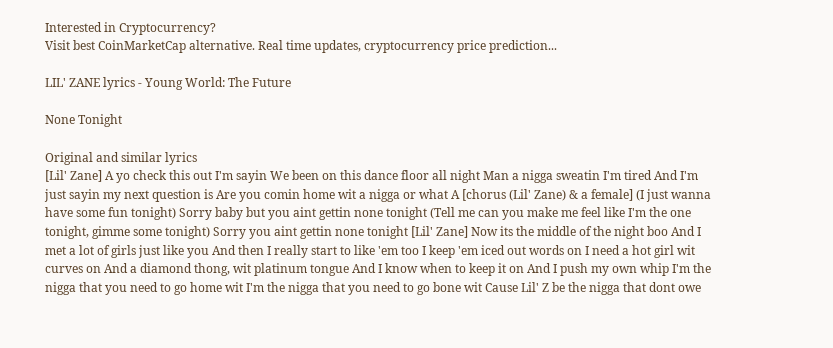Interested in Cryptocurrency?
Visit best CoinMarketCap alternative. Real time updates, cryptocurrency price prediction...

LIL' ZANE lyrics - Young World: The Future

None Tonight

Original and similar lyrics
[Lil' Zane] A yo check this out I'm sayin We been on this dance floor all night Man a nigga sweatin I'm tired And I'm just sayin my next question is Are you comin home wit a nigga or what A [chorus (Lil' Zane) & a female] (I just wanna have some fun tonight) Sorry baby but you aint gettin none tonight (Tell me can you make me feel like I'm the one tonight, gimme some tonight) Sorry you aint gettin none tonight [Lil' Zane] Now its the middle of the night boo And I met a lot of girls just like you And then I really start to like 'em too I keep 'em iced out words on I need a hot girl wit curves on And a diamond thong, wit platinum tongue And I know when to keep it on And I push my own whip I'm the nigga that you need to go home wit I'm the nigga that you need to go bone wit Cause Lil' Z be the nigga that dont owe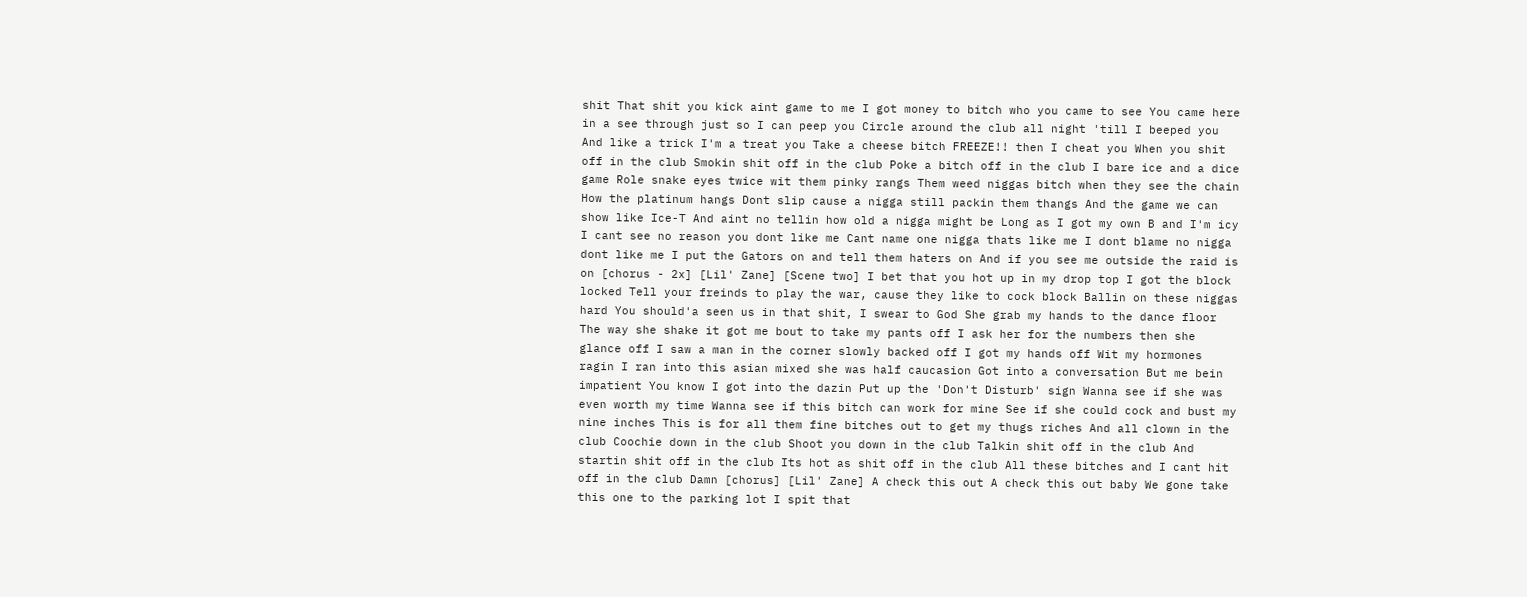shit That shit you kick aint game to me I got money to bitch who you came to see You came here in a see through just so I can peep you Circle around the club all night 'till I beeped you And like a trick I'm a treat you Take a cheese bitch FREEZE!! then I cheat you When you shit off in the club Smokin shit off in the club Poke a bitch off in the club I bare ice and a dice game Role snake eyes twice wit them pinky rangs Them weed niggas bitch when they see the chain How the platinum hangs Dont slip cause a nigga still packin them thangs And the game we can show like Ice-T And aint no tellin how old a nigga might be Long as I got my own B and I'm icy I cant see no reason you dont like me Cant name one nigga thats like me I dont blame no nigga dont like me I put the Gators on and tell them haters on And if you see me outside the raid is on [chorus - 2x] [Lil' Zane] [Scene two] I bet that you hot up in my drop top I got the block locked Tell your freinds to play the war, cause they like to cock block Ballin on these niggas hard You should'a seen us in that shit, I swear to God She grab my hands to the dance floor The way she shake it got me bout to take my pants off I ask her for the numbers then she glance off I saw a man in the corner slowly backed off I got my hands off Wit my hormones ragin I ran into this asian mixed she was half caucasion Got into a conversation But me bein impatient You know I got into the dazin Put up the 'Don't Disturb' sign Wanna see if she was even worth my time Wanna see if this bitch can work for mine See if she could cock and bust my nine inches This is for all them fine bitches out to get my thugs riches And all clown in the club Coochie down in the club Shoot you down in the club Talkin shit off in the club And startin shit off in the club Its hot as shit off in the club All these bitches and I cant hit off in the club Damn [chorus] [Lil' Zane] A check this out A check this out baby We gone take this one to the parking lot I spit that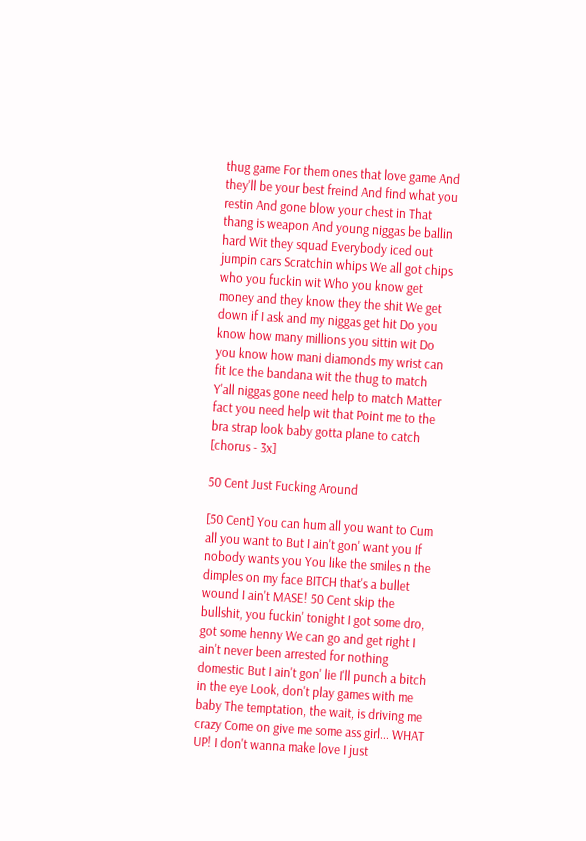thug game For them ones that love game And they'll be your best freind And find what you restin And gone blow your chest in That thang is weapon And young niggas be ballin hard Wit they squad Everybody iced out jumpin cars Scratchin whips We all got chips who you fuckin wit Who you know get money and they know they the shit We get down if I ask and my niggas get hit Do you know how many millions you sittin wit Do you know how mani diamonds my wrist can fit Ice the bandana wit the thug to match Y'all niggas gone need help to match Matter fact you need help wit that Point me to the bra strap look baby gotta plane to catch [chorus - 3x]

50 Cent Just Fucking Around

[50 Cent] You can hum all you want to Cum all you want to But I ain't gon' want you If nobody wants you You like the smiles n the dimples on my face BITCH that's a bullet wound I ain't MASE! 50 Cent skip the bullshit, you fuckin' tonight I got some dro, got some henny We can go and get right I ain't never been arrested for nothing domestic But I ain't gon' lie I'll punch a bitch in the eye Look, don't play games with me baby The temptation, the wait, is driving me crazy Come on give me some ass girl... WHAT UP! I don't wanna make love I just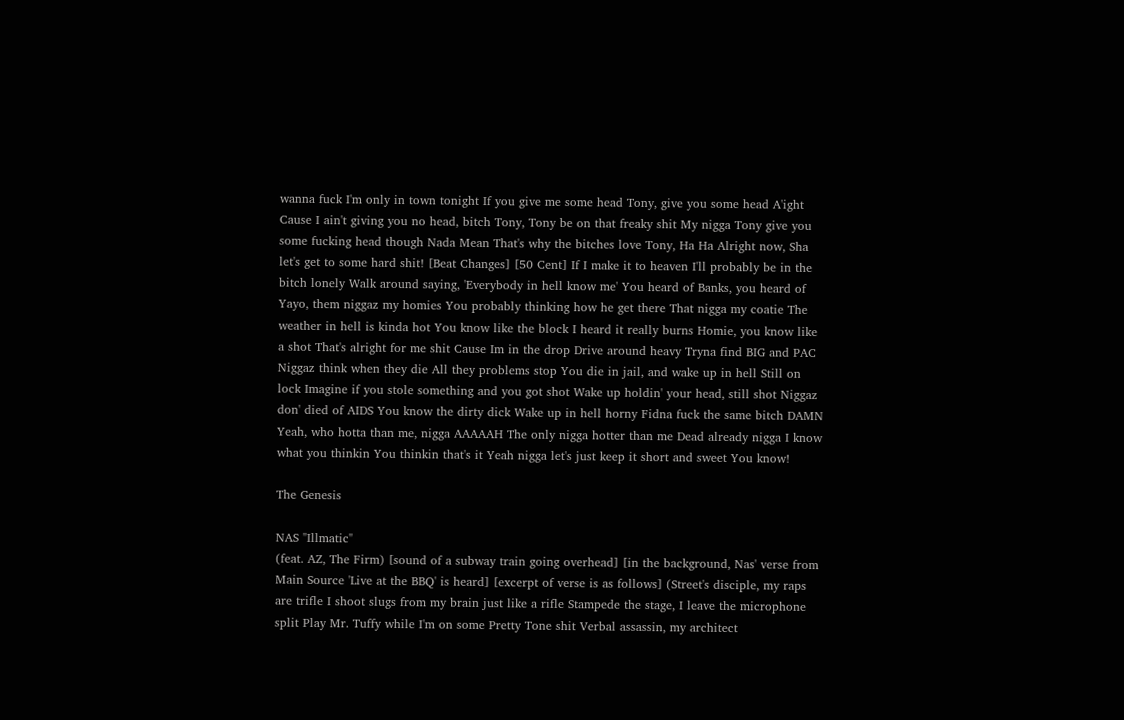wanna fuck I'm only in town tonight If you give me some head Tony, give you some head A'ight Cause I ain't giving you no head, bitch Tony, Tony be on that freaky shit My nigga Tony give you some fucking head though Nada Mean That's why the bitches love Tony, Ha Ha Alright now, Sha let's get to some hard shit! [Beat Changes] [50 Cent] If I make it to heaven I'll probably be in the bitch lonely Walk around saying, 'Everybody in hell know me' You heard of Banks, you heard of Yayo, them niggaz my homies You probably thinking how he get there That nigga my coatie The weather in hell is kinda hot You know like the block I heard it really burns Homie, you know like a shot That's alright for me shit Cause Im in the drop Drive around heavy Tryna find BIG and PAC Niggaz think when they die All they problems stop You die in jail, and wake up in hell Still on lock Imagine if you stole something and you got shot Wake up holdin' your head, still shot Niggaz don' died of AIDS You know the dirty dick Wake up in hell horny Fidna fuck the same bitch DAMN Yeah, who hotta than me, nigga AAAAAH The only nigga hotter than me Dead already nigga I know what you thinkin You thinkin that's it Yeah nigga let's just keep it short and sweet You know!

The Genesis

NAS "Illmatic"
(feat. AZ, The Firm) [sound of a subway train going overhead] [in the background, Nas' verse from Main Source 'Live at the BBQ' is heard] [excerpt of verse is as follows] (Street's disciple, my raps are trifle I shoot slugs from my brain just like a rifle Stampede the stage, I leave the microphone split Play Mr. Tuffy while I'm on some Pretty Tone shit Verbal assassin, my architect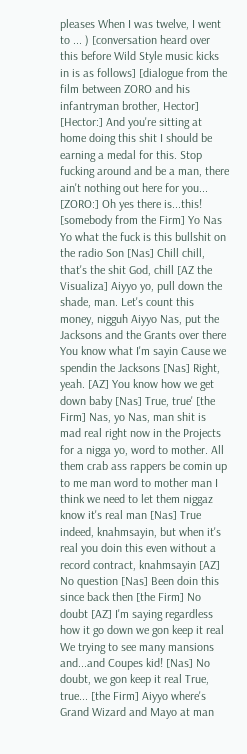pleases When I was twelve, I went to ... ) [conversation heard over this before Wild Style music kicks in is as follows] [dialogue from the film between ZORO and his infantryman brother, Hector] [Hector:] And you're sitting at home doing this shit I should be earning a medal for this. Stop fucking around and be a man, there ain't nothing out here for you... [ZORO:] Oh yes there is...this! [somebody from the Firm] Yo Nas Yo what the fuck is this bullshit on the radio Son [Nas] Chill chill, that's the shit God, chill [AZ the Visualiza] Aiyyo yo, pull down the shade, man. Let's count this money, nigguh Aiyyo Nas, put the Jacksons and the Grants over there You know what I'm sayin Cause we spendin the Jacksons [Nas] Right, yeah. [AZ] You know how we get down baby [Nas] True, true' [the Firm] Nas, yo Nas, man shit is mad real right now in the Projects for a nigga yo, word to mother. All them crab ass rappers be comin up to me man word to mother man I think we need to let them niggaz know it's real man [Nas] True indeed, knahmsayin, but when it's real you doin this even without a record contract, knahmsayin [AZ] No question [Nas] Been doin this since back then [the Firm] No doubt [AZ] I'm saying regardless how it go down we gon keep it real We trying to see many mansions and...and Coupes kid! [Nas] No doubt, we gon keep it real True, true... [the Firm] Aiyyo where's Grand Wizard and Mayo at man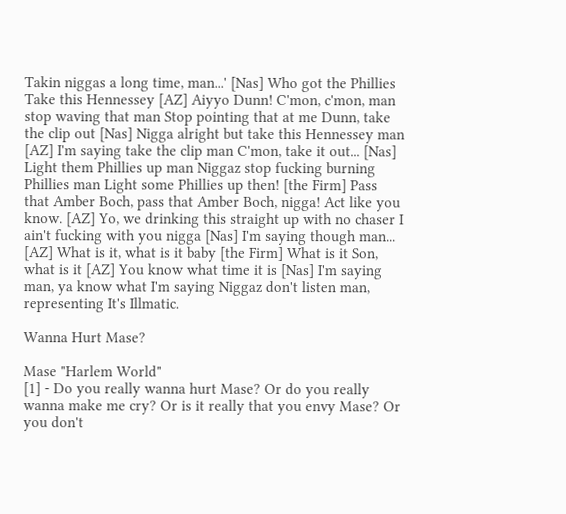Takin niggas a long time, man...' [Nas] Who got the Phillies Take this Hennessey [AZ] Aiyyo Dunn! C'mon, c'mon, man stop waving that man Stop pointing that at me Dunn, take the clip out [Nas] Nigga alright but take this Hennessey man [AZ] I'm saying take the clip man C'mon, take it out... [Nas] Light them Phillies up man Niggaz stop fucking burning Phillies man Light some Phillies up then! [the Firm] Pass that Amber Boch, pass that Amber Boch, nigga! Act like you know. [AZ] Yo, we drinking this straight up with no chaser I ain't fucking with you nigga [Nas] I'm saying though man... [AZ] What is it, what is it baby [the Firm] What is it Son, what is it [AZ] You know what time it is [Nas] I'm saying man, ya know what I'm saying Niggaz don't listen man, representing It's Illmatic.

Wanna Hurt Mase?

Mase "Harlem World"
[1] - Do you really wanna hurt Mase? Or do you really wanna make me cry? Or is it really that you envy Mase? Or you don't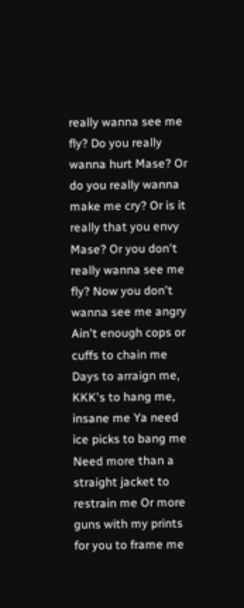really wanna see me fly? Do you really wanna hurt Mase? Or do you really wanna make me cry? Or is it really that you envy Mase? Or you don't really wanna see me fly? Now you don't wanna see me angry Ain't enough cops or cuffs to chain me Days to arraign me, KKK's to hang me, insane me Ya need ice picks to bang me Need more than a straight jacket to restrain me Or more guns with my prints for you to frame me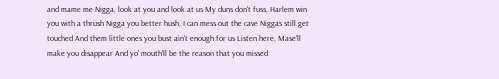and mame me Nigga, look at you and look at us My duns don't fuss, Harlem win you with a thrush Nigga you better hush, I can mess out the cave Niggas still get touched And them little ones you bust ain't enough for us Listen here, Mase'll make you disappear And yo' mouth'll be the reason that you missed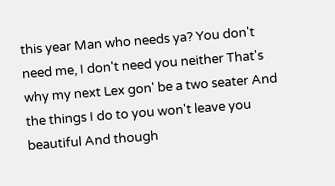this year Man who needs ya? You don't need me, I don't need you neither That's why my next Lex gon' be a two seater And the things I do to you won't leave you beautiful And though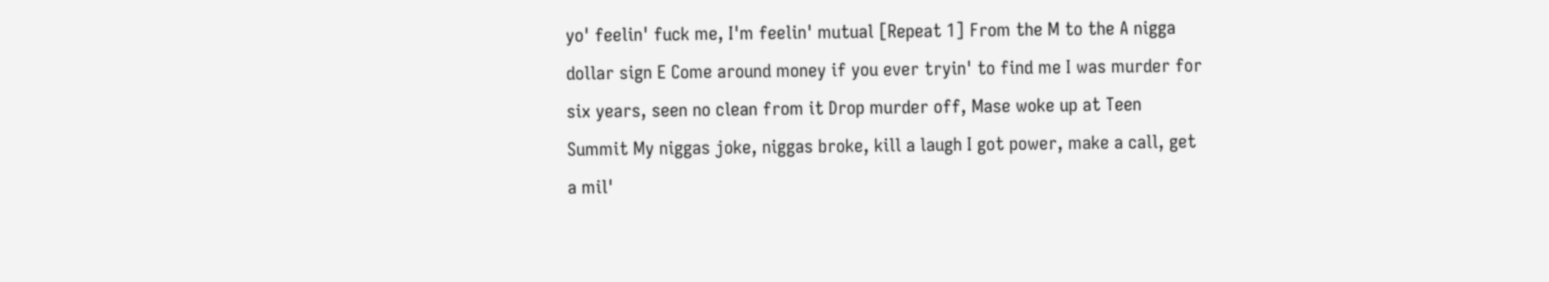yo' feelin' fuck me, I'm feelin' mutual [Repeat 1] From the M to the A nigga dollar sign E Come around money if you ever tryin' to find me I was murder for six years, seen no clean from it Drop murder off, Mase woke up at Teen Summit My niggas joke, niggas broke, kill a laugh I got power, make a call, get a mil'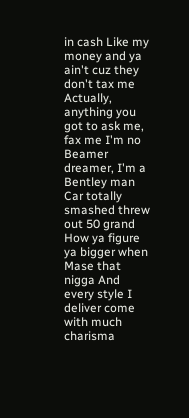in cash Like my money and ya ain't cuz they don't tax me Actually, anything you got to ask me, fax me I'm no Beamer dreamer, I'm a Bentley man Car totally smashed threw out 50 grand How ya figure ya bigger when Mase that nigga And every style I deliver come with much charisma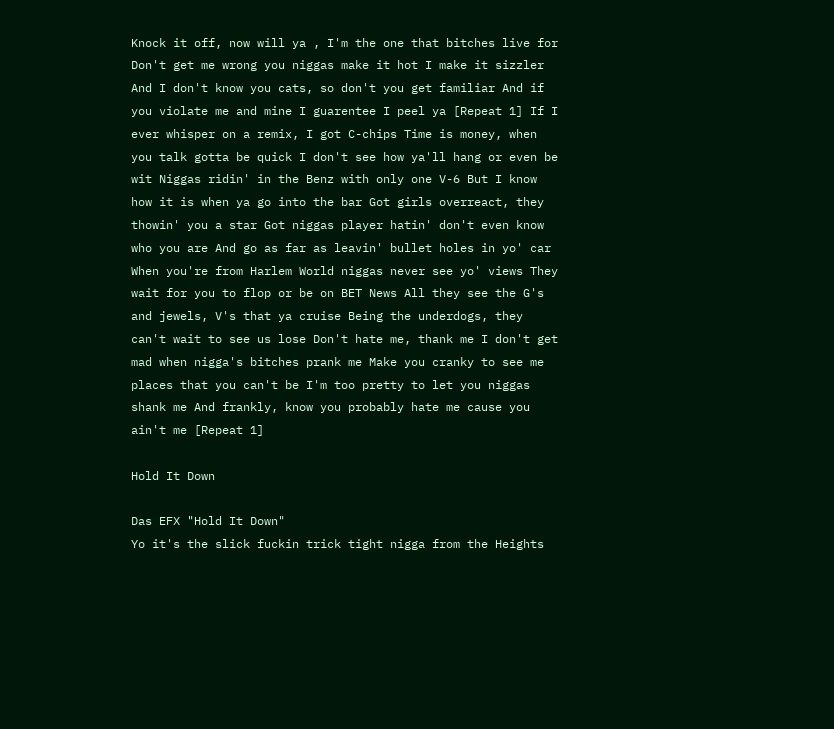Knock it off, now will ya , I'm the one that bitches live for Don't get me wrong you niggas make it hot I make it sizzler And I don't know you cats, so don't you get familiar And if you violate me and mine I guarentee I peel ya [Repeat 1] If I ever whisper on a remix, I got C-chips Time is money, when you talk gotta be quick I don't see how ya'll hang or even be wit Niggas ridin' in the Benz with only one V-6 But I know how it is when ya go into the bar Got girls overreact, they thowin' you a star Got niggas player hatin' don't even know who you are And go as far as leavin' bullet holes in yo' car When you're from Harlem World niggas never see yo' views They wait for you to flop or be on BET News All they see the G's and jewels, V's that ya cruise Being the underdogs, they can't wait to see us lose Don't hate me, thank me I don't get mad when nigga's bitches prank me Make you cranky to see me places that you can't be I'm too pretty to let you niggas shank me And frankly, know you probably hate me cause you ain't me [Repeat 1]

Hold It Down

Das EFX "Hold It Down"
Yo it's the slick fuckin trick tight nigga from the Heights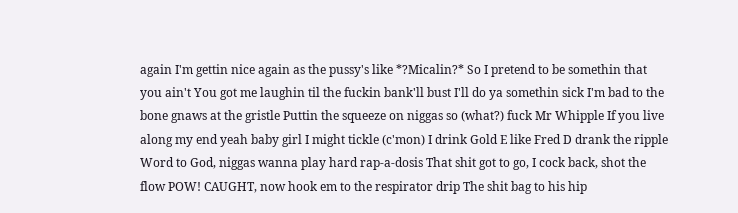again I'm gettin nice again as the pussy's like *?Micalin?* So I pretend to be somethin that you ain't You got me laughin til the fuckin bank'll bust I'll do ya somethin sick I'm bad to the bone gnaws at the gristle Puttin the squeeze on niggas so (what?) fuck Mr Whipple If you live along my end yeah baby girl I might tickle (c'mon) I drink Gold E like Fred D drank the ripple Word to God, niggas wanna play hard rap-a-dosis That shit got to go, I cock back, shot the flow POW! CAUGHT, now hook em to the respirator drip The shit bag to his hip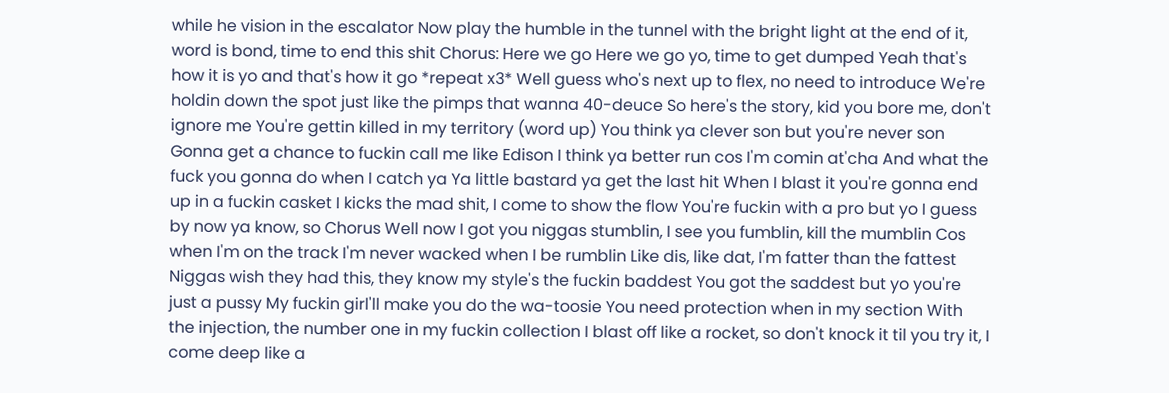while he vision in the escalator Now play the humble in the tunnel with the bright light at the end of it, word is bond, time to end this shit Chorus: Here we go Here we go yo, time to get dumped Yeah that's how it is yo and that's how it go *repeat x3* Well guess who's next up to flex, no need to introduce We're holdin down the spot just like the pimps that wanna 40-deuce So here's the story, kid you bore me, don't ignore me You're gettin killed in my territory (word up) You think ya clever son but you're never son Gonna get a chance to fuckin call me like Edison I think ya better run cos I'm comin at'cha And what the fuck you gonna do when I catch ya Ya little bastard ya get the last hit When I blast it you're gonna end up in a fuckin casket I kicks the mad shit, I come to show the flow You're fuckin with a pro but yo I guess by now ya know, so Chorus Well now I got you niggas stumblin, I see you fumblin, kill the mumblin Cos when I'm on the track I'm never wacked when I be rumblin Like dis, like dat, I'm fatter than the fattest Niggas wish they had this, they know my style's the fuckin baddest You got the saddest but yo you're just a pussy My fuckin girl'll make you do the wa-toosie You need protection when in my section With the injection, the number one in my fuckin collection I blast off like a rocket, so don't knock it til you try it, I come deep like a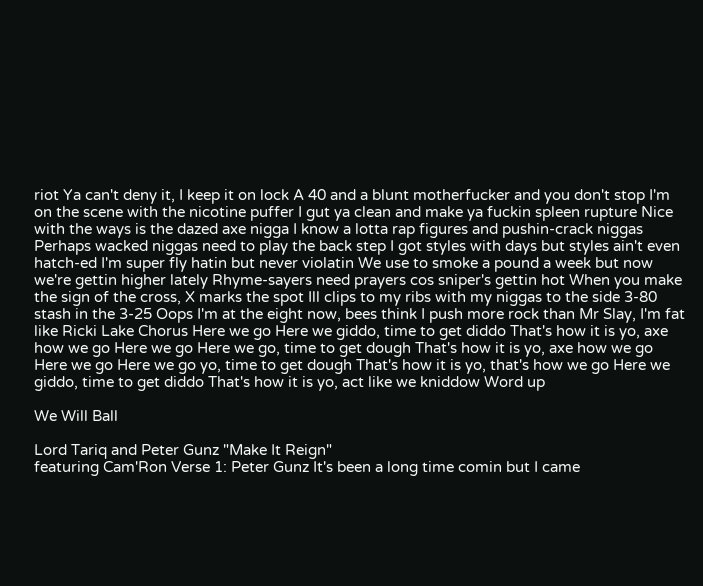riot Ya can't deny it, I keep it on lock A 40 and a blunt motherfucker and you don't stop I'm on the scene with the nicotine puffer I gut ya clean and make ya fuckin spleen rupture Nice with the ways is the dazed axe nigga I know a lotta rap figures and pushin-crack niggas Perhaps wacked niggas need to play the back step I got styles with days but styles ain't even hatch-ed I'm super fly hatin but never violatin We use to smoke a pound a week but now we're gettin higher lately Rhyme-sayers need prayers cos sniper's gettin hot When you make the sign of the cross, X marks the spot Ill clips to my ribs with my niggas to the side 3-80 stash in the 3-25 Oops I'm at the eight now, bees think I push more rock than Mr Slay, I'm fat like Ricki Lake Chorus Here we go Here we giddo, time to get diddo That's how it is yo, axe how we go Here we go Here we go, time to get dough That's how it is yo, axe how we go Here we go Here we go yo, time to get dough That's how it is yo, that's how we go Here we giddo, time to get diddo That's how it is yo, act like we kniddow Word up

We Will Ball

Lord Tariq and Peter Gunz "Make It Reign"
featuring Cam'Ron Verse 1: Peter Gunz It's been a long time comin but I came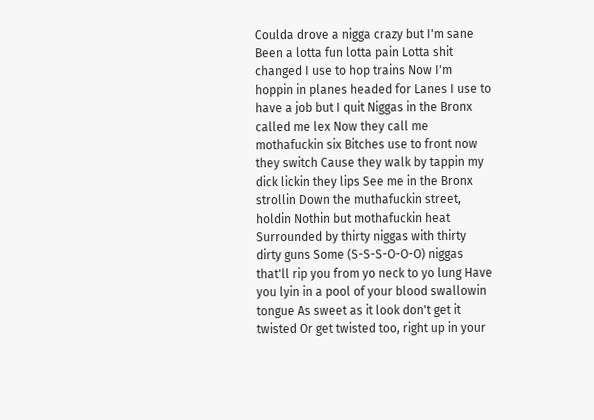Coulda drove a nigga crazy but I'm sane Been a lotta fun lotta pain Lotta shit changed I use to hop trains Now I'm hoppin in planes headed for Lanes I use to have a job but I quit Niggas in the Bronx called me lex Now they call me mothafuckin six Bitches use to front now they switch Cause they walk by tappin my dick lickin they lips See me in the Bronx strollin Down the muthafuckin street, holdin Nothin but mothafuckin heat Surrounded by thirty niggas with thirty dirty guns Some (S-S-S-O-O-O) niggas that'll rip you from yo neck to yo lung Have you lyin in a pool of your blood swallowin tongue As sweet as it look don't get it twisted Or get twisted too, right up in your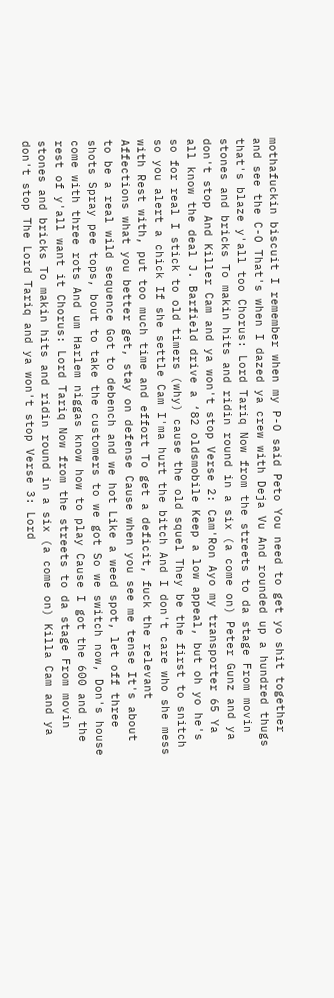mothafuckin biscuit I remember when my P-O said Peto You need to get yo shit together and see the C-O That's when I dazed ya crew with Deja Vu And rounded up a hundred thugs that's blaze y'all too Chorus: Lord Tariq Now from the streets to da stage From movin stones and bricks To makin hits and ridin round in a six (a come on) Peter Gunz and ya don't stop And Killer Cam and ya won't stop Verse 2: Cam'Ron Ayo my transporter 65 Ya all know the deal J. Barfield drive a ‘82 oldsmobile Keep a low appeal, but oh yo he's so for real I stick to old timers (why) cause the old squel They be the first to snitch so you alert a chick If she settle Cam I'ma hurt the bitch And I don't care who she mess with Rest with, put too much time and effort To get a deficit, fuck the relevant Affections what you better get, stay on defense Cause when you see me tense It's about to be a real wild sequence Got to debench and we hot Like a weed spot, let off three shots Spray pee tops, bout to take the customers to we got So we switch now, Don's house come with three rots And um Harlem niggas know how to play Cause I got the 600 and the rest of y'all want it Chorus: Lord Tariq Now from the streets to da stage From movin stones and bricks To makin hits and ridin round in a six (a come on) Killa Cam and ya don't stop The Lord Tariq and ya won't stop Verse 3: Lord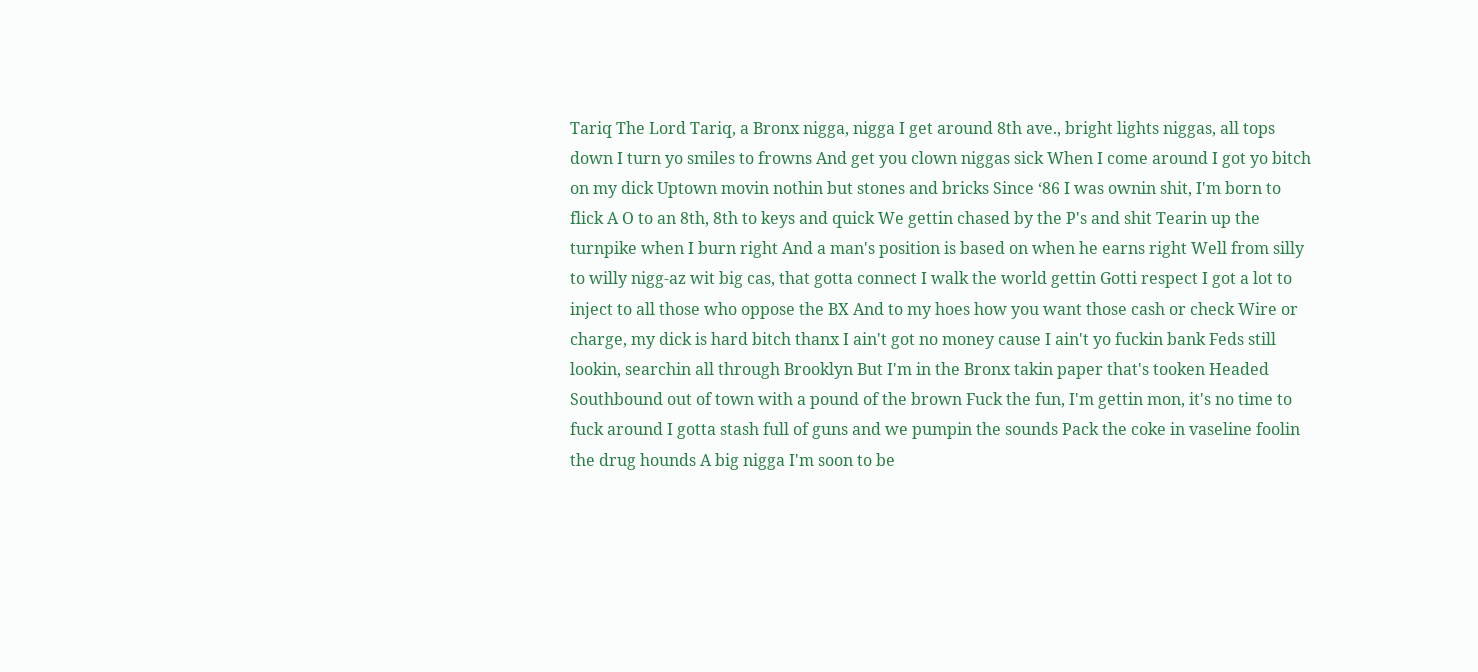Tariq The Lord Tariq, a Bronx nigga, nigga I get around 8th ave., bright lights niggas, all tops down I turn yo smiles to frowns And get you clown niggas sick When I come around I got yo bitch on my dick Uptown movin nothin but stones and bricks Since ‘86 I was ownin shit, I'm born to flick A O to an 8th, 8th to keys and quick We gettin chased by the P's and shit Tearin up the turnpike when I burn right And a man's position is based on when he earns right Well from silly to willy nigg-az wit big cas, that gotta connect I walk the world gettin Gotti respect I got a lot to inject to all those who oppose the BX And to my hoes how you want those cash or check Wire or charge, my dick is hard bitch thanx I ain't got no money cause I ain't yo fuckin bank Feds still lookin, searchin all through Brooklyn But I'm in the Bronx takin paper that's tooken Headed Southbound out of town with a pound of the brown Fuck the fun, I'm gettin mon, it's no time to fuck around I gotta stash full of guns and we pumpin the sounds Pack the coke in vaseline foolin the drug hounds A big nigga I'm soon to be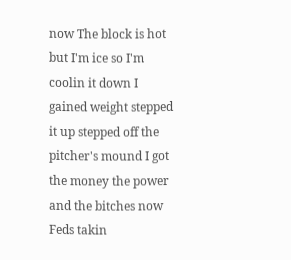now The block is hot but I'm ice so I'm coolin it down I gained weight stepped it up stepped off the pitcher's mound I got the money the power and the bitches now Feds takin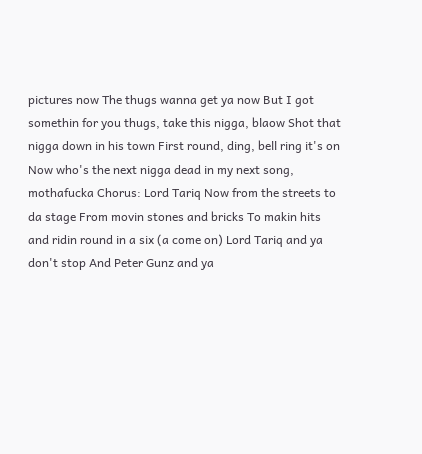pictures now The thugs wanna get ya now But I got somethin for you thugs, take this nigga, blaow Shot that nigga down in his town First round, ding, bell ring it's on Now who's the next nigga dead in my next song, mothafucka Chorus: Lord Tariq Now from the streets to da stage From movin stones and bricks To makin hits and ridin round in a six (a come on) Lord Tariq and ya don't stop And Peter Gunz and ya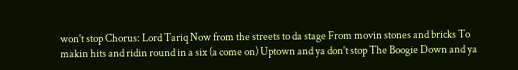won't stop Chorus: Lord Tariq Now from the streets to da stage From movin stones and bricks To makin hits and ridin round in a six (a come on) Uptown and ya don't stop The Boogie Down and ya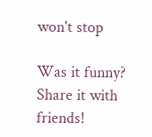won't stop

Was it funny? Share it with friends!